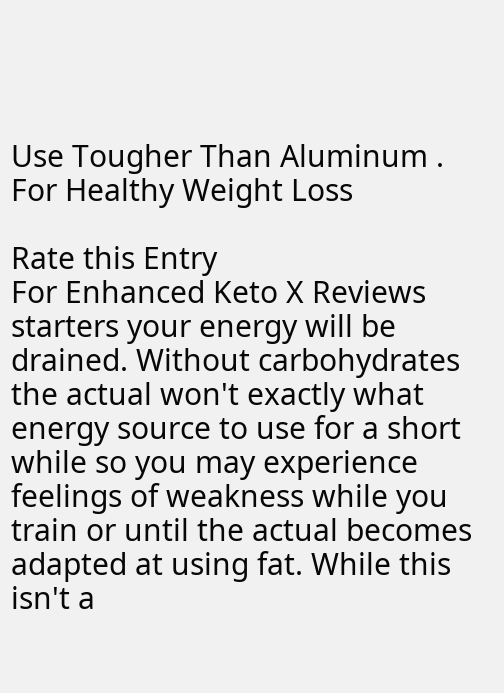Use Tougher Than Aluminum . For Healthy Weight Loss

Rate this Entry
For Enhanced Keto X Reviews starters your energy will be drained. Without carbohydrates the actual won't exactly what energy source to use for a short while so you may experience feelings of weakness while you train or until the actual becomes adapted at using fat. While this isn't a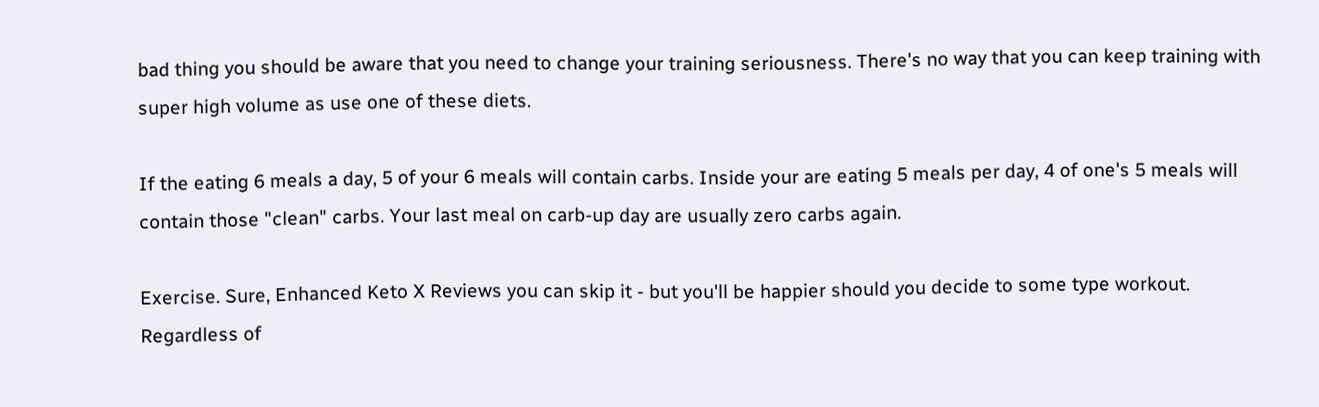bad thing you should be aware that you need to change your training seriousness. There's no way that you can keep training with super high volume as use one of these diets.

If the eating 6 meals a day, 5 of your 6 meals will contain carbs. Inside your are eating 5 meals per day, 4 of one's 5 meals will contain those "clean" carbs. Your last meal on carb-up day are usually zero carbs again.

Exercise. Sure, Enhanced Keto X Reviews you can skip it - but you'll be happier should you decide to some type workout. Regardless of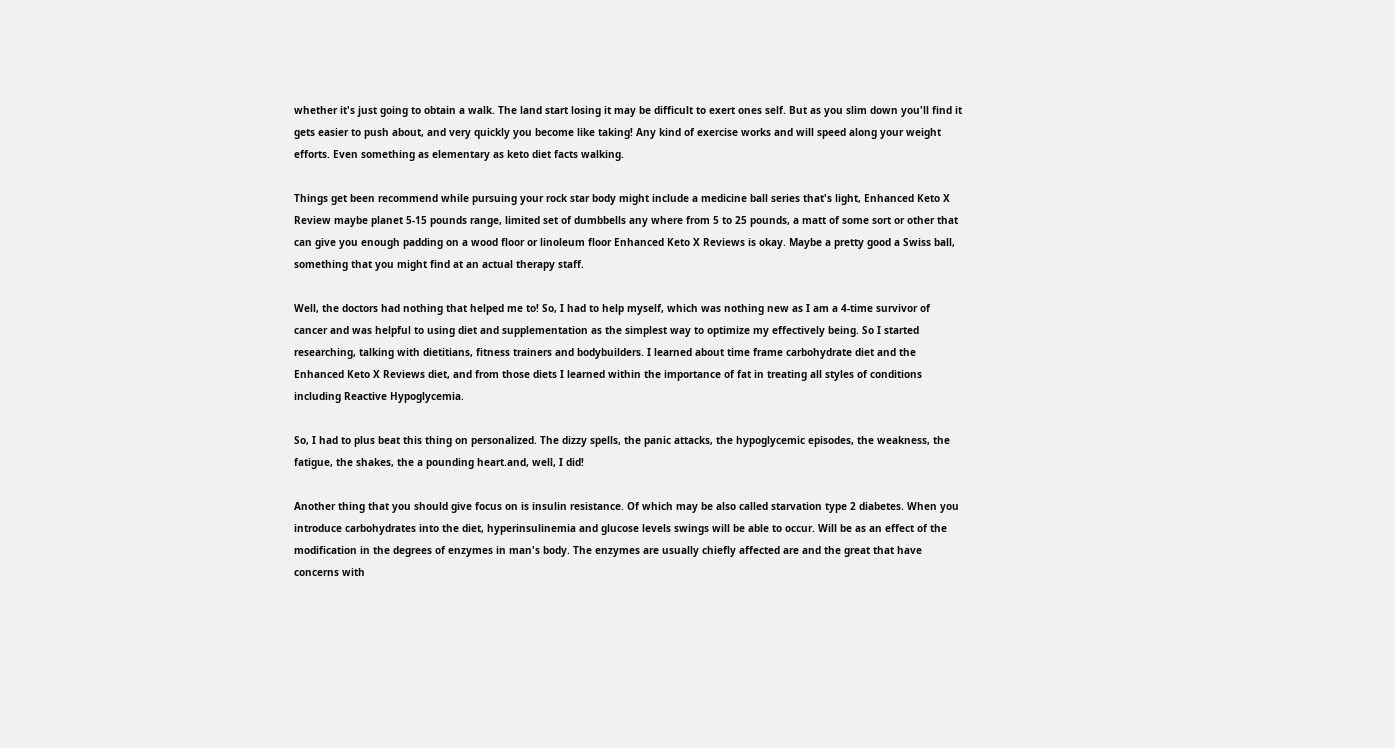whether it's just going to obtain a walk. The land start losing it may be difficult to exert ones self. But as you slim down you'll find it gets easier to push about, and very quickly you become like taking! Any kind of exercise works and will speed along your weight efforts. Even something as elementary as keto diet facts walking.

Things get been recommend while pursuing your rock star body might include a medicine ball series that's light, Enhanced Keto X Review maybe planet 5-15 pounds range, limited set of dumbbells any where from 5 to 25 pounds, a matt of some sort or other that can give you enough padding on a wood floor or linoleum floor Enhanced Keto X Reviews is okay. Maybe a pretty good a Swiss ball, something that you might find at an actual therapy staff.

Well, the doctors had nothing that helped me to! So, I had to help myself, which was nothing new as I am a 4-time survivor of cancer and was helpful to using diet and supplementation as the simplest way to optimize my effectively being. So I started researching, talking with dietitians, fitness trainers and bodybuilders. I learned about time frame carbohydrate diet and the Enhanced Keto X Reviews diet, and from those diets I learned within the importance of fat in treating all styles of conditions including Reactive Hypoglycemia.

So, I had to plus beat this thing on personalized. The dizzy spells, the panic attacks, the hypoglycemic episodes, the weakness, the fatigue, the shakes, the a pounding heart.and, well, I did!

Another thing that you should give focus on is insulin resistance. Of which may be also called starvation type 2 diabetes. When you introduce carbohydrates into the diet, hyperinsulinemia and glucose levels swings will be able to occur. Will be as an effect of the modification in the degrees of enzymes in man's body. The enzymes are usually chiefly affected are and the great that have concerns with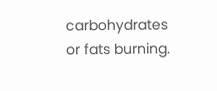carbohydrates or fats burning.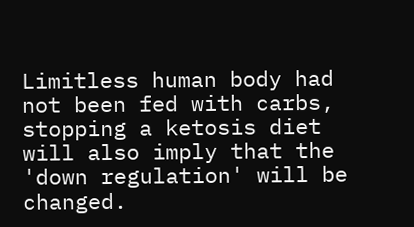Limitless human body had not been fed with carbs, stopping a ketosis diet will also imply that the 'down regulation' will be changed.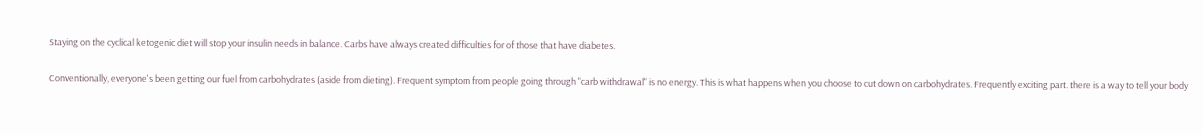Staying on the cyclical ketogenic diet will stop your insulin needs in balance. Carbs have always created difficulties for of those that have diabetes.

Conventionally, everyone's been getting our fuel from carbohydrates (aside from dieting). Frequent symptom from people going through "carb withdrawal" is no energy. This is what happens when you choose to cut down on carbohydrates. Frequently exciting part. there is a way to tell your body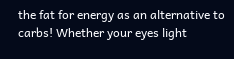the fat for energy as an alternative to carbs! Whether your eyes light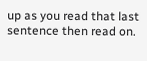up as you read that last sentence then read on.